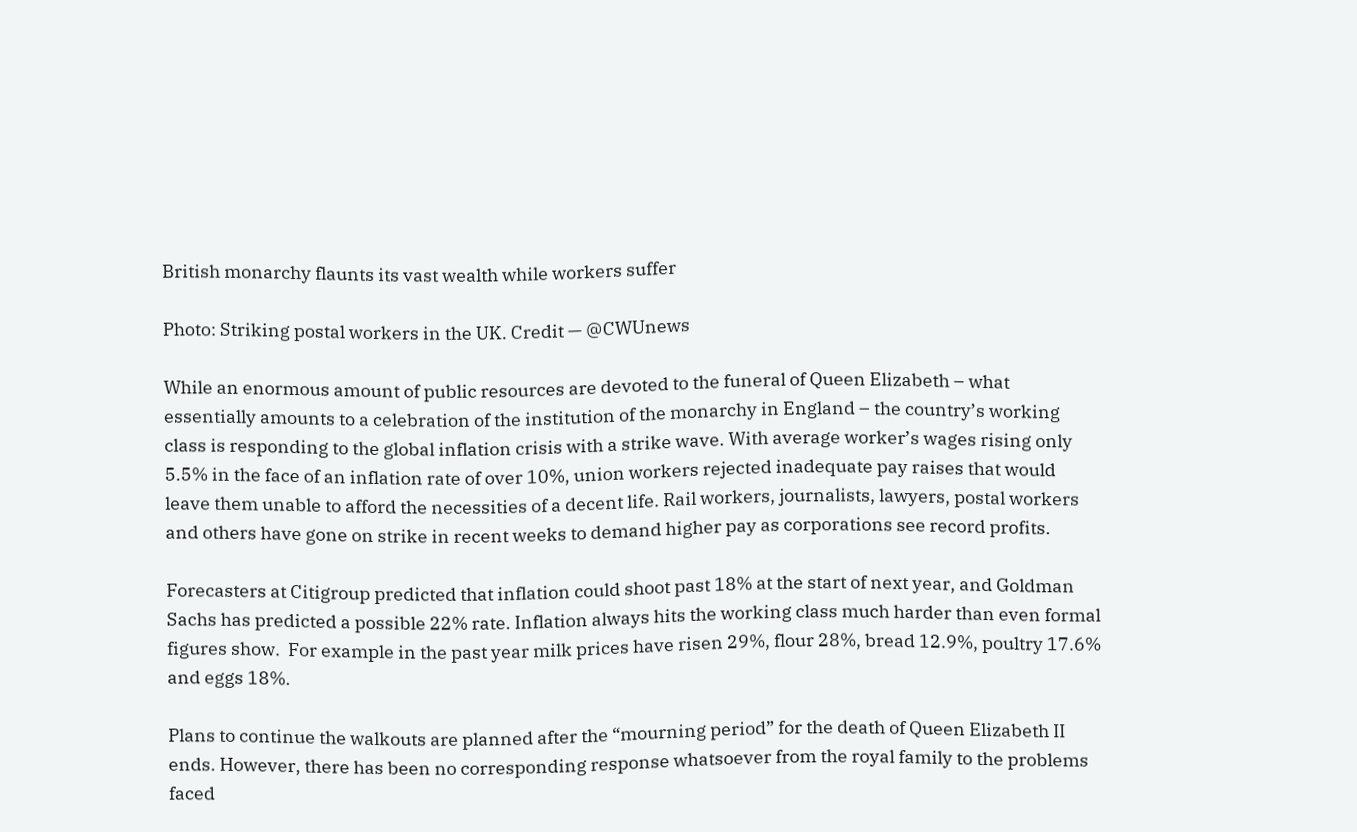British monarchy flaunts its vast wealth while workers suffer

Photo: Striking postal workers in the UK. Credit — @CWUnews

While an enormous amount of public resources are devoted to the funeral of Queen Elizabeth – what essentially amounts to a celebration of the institution of the monarchy in England – the country’s working class is responding to the global inflation crisis with a strike wave. With average worker’s wages rising only 5.5% in the face of an inflation rate of over 10%, union workers rejected inadequate pay raises that would leave them unable to afford the necessities of a decent life. Rail workers, journalists, lawyers, postal workers and others have gone on strike in recent weeks to demand higher pay as corporations see record profits.

Forecasters at Citigroup predicted that inflation could shoot past 18% at the start of next year, and Goldman Sachs has predicted a possible 22% rate. Inflation always hits the working class much harder than even formal figures show.  For example in the past year milk prices have risen 29%, flour 28%, bread 12.9%, poultry 17.6% and eggs 18%.

Plans to continue the walkouts are planned after the “mourning period” for the death of Queen Elizabeth II ends. However, there has been no corresponding response whatsoever from the royal family to the problems faced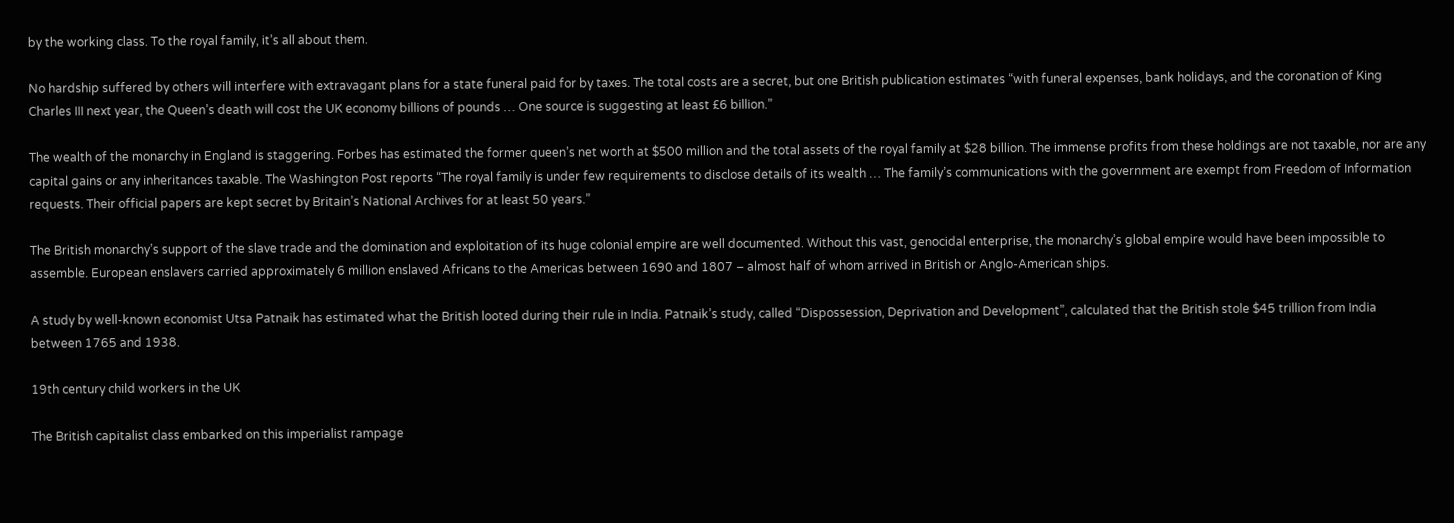by the working class. To the royal family, it’s all about them.

No hardship suffered by others will interfere with extravagant plans for a state funeral paid for by taxes. The total costs are a secret, but one British publication estimates “with funeral expenses, bank holidays, and the coronation of King Charles III next year, the Queen’s death will cost the UK economy billions of pounds … One source is suggesting at least £6 billion.”

The wealth of the monarchy in England is staggering. Forbes has estimated the former queen’s net worth at $500 million and the total assets of the royal family at $28 billion. The immense profits from these holdings are not taxable, nor are any capital gains or any inheritances taxable. The Washington Post reports “The royal family is under few requirements to disclose details of its wealth … The family’s communications with the government are exempt from Freedom of Information requests. Their official papers are kept secret by Britain’s National Archives for at least 50 years.”

The British monarchy’s support of the slave trade and the domination and exploitation of its huge colonial empire are well documented. Without this vast, genocidal enterprise, the monarchy’s global empire would have been impossible to assemble. European enslavers carried approximately 6 million enslaved Africans to the Americas between 1690 and 1807 – almost half of whom arrived in British or Anglo-American ships.

A study by well-known economist Utsa Patnaik has estimated what the British looted during their rule in India. Patnaik’s study, called “Dispossession, Deprivation and Development”, calculated that the British stole $45 trillion from India between 1765 and 1938.

19th century child workers in the UK

The British capitalist class embarked on this imperialist rampage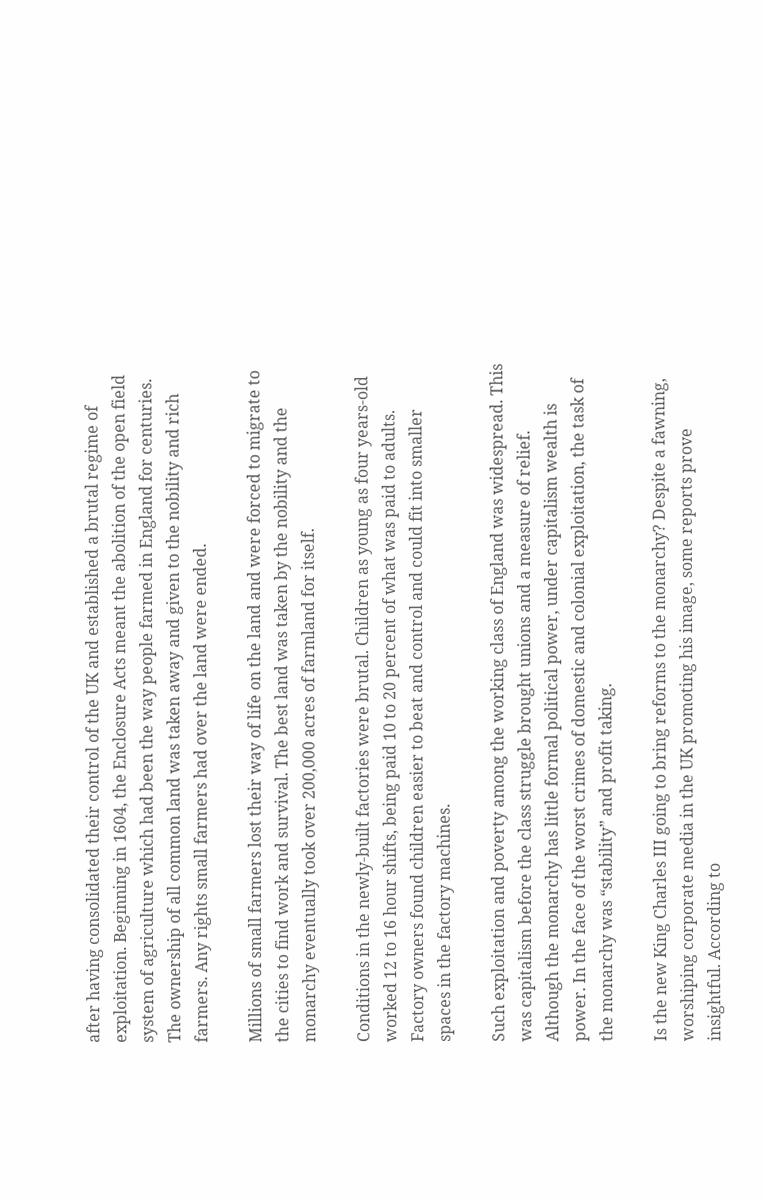after having consolidated their control of the UK and established a brutal regime of exploitation. Beginning in 1604, the Enclosure Acts meant the abolition of the open field system of agriculture which had been the way people farmed in England for centuries. The ownership of all common land was taken away and given to the nobility and rich farmers. Any rights small farmers had over the land were ended.

Millions of small farmers lost their way of life on the land and were forced to migrate to the cities to find work and survival. The best land was taken by the nobility and the monarchy eventually took over 200,000 acres of farmland for itself.

Conditions in the newly-built factories were brutal. Children as young as four years-old worked 12 to 16 hour shifts, being paid 10 to 20 percent of what was paid to adults. Factory owners found children easier to beat and control and could fit into smaller spaces in the factory machines.

Such exploitation and poverty among the working class of England was widespread. This was capitalism before the class struggle brought unions and a measure of relief. Although the monarchy has little formal political power, under capitalism wealth is power. In the face of the worst crimes of domestic and colonial exploitation, the task of the monarchy was “stability” and profit taking.

Is the new King Charles III going to bring reforms to the monarchy? Despite a fawning, worshiping corporate media in the UK promoting his image, some reports prove insightful. According to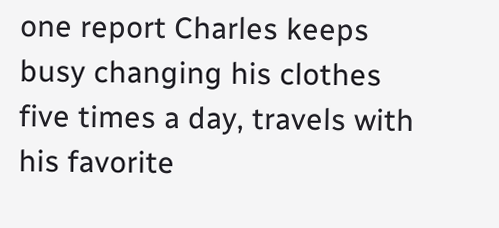one report Charles keeps busy changing his clothes five times a day, travels with his favorite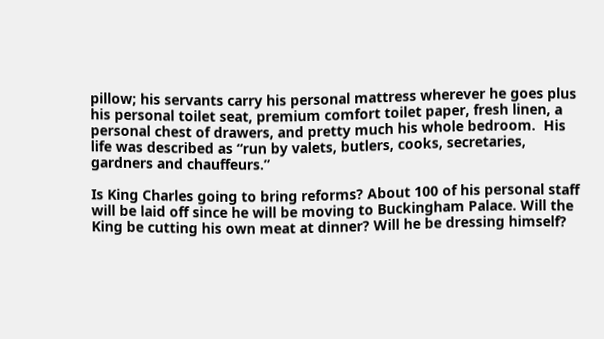pillow; his servants carry his personal mattress wherever he goes plus his personal toilet seat, premium comfort toilet paper, fresh linen, a personal chest of drawers, and pretty much his whole bedroom.  His life was described as “run by valets, butlers, cooks, secretaries, gardners and chauffeurs.”

Is King Charles going to bring reforms? About 100 of his personal staff will be laid off since he will be moving to Buckingham Palace. Will the King be cutting his own meat at dinner? Will he be dressing himself?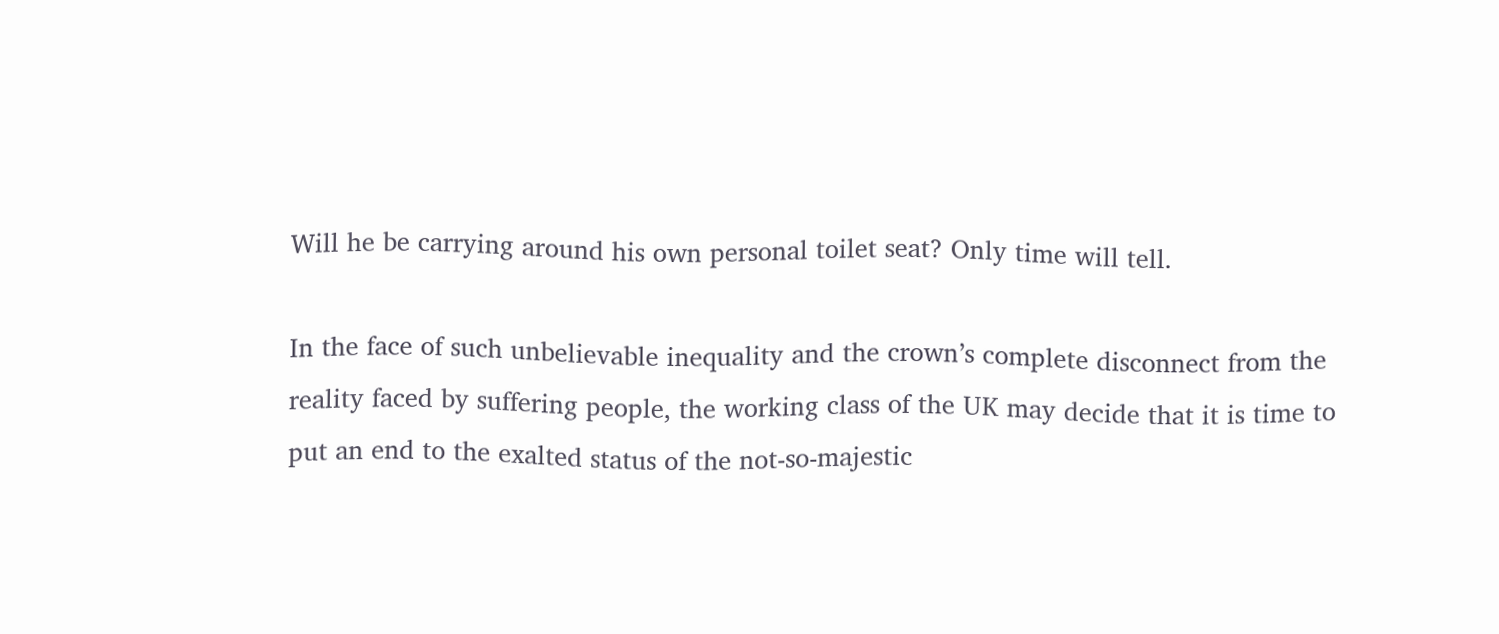Will he be carrying around his own personal toilet seat? Only time will tell.

In the face of such unbelievable inequality and the crown’s complete disconnect from the reality faced by suffering people, the working class of the UK may decide that it is time to put an end to the exalted status of the not-so-majestic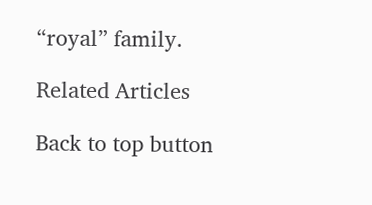“royal” family.

Related Articles

Back to top button